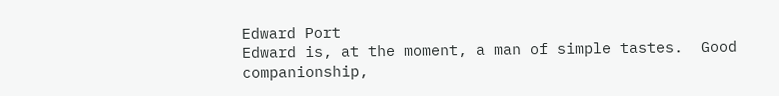Edward Port
Edward is, at the moment, a man of simple tastes.  Good companionship,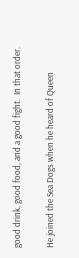good drink, good food, and a good fight.  In that order.

He joined the Sea Dogs when he heard of Queen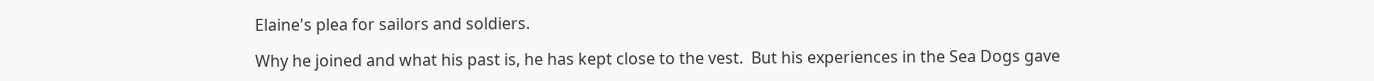Elaine's plea for sailors and soldiers.

Why he joined and what his past is, he has kept close to the vest.  But his experiences in the Sea Dogs gave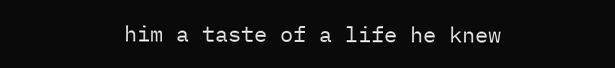him a taste of a life he knew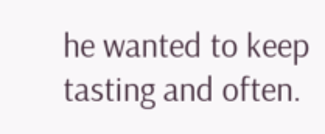he wanted to keep tasting and often.